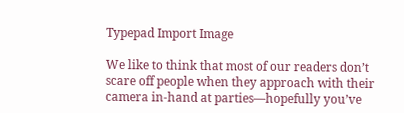Typepad Import Image

We like to think that most of our readers don’t scare off people when they approach with their camera in-hand at parties—hopefully you’ve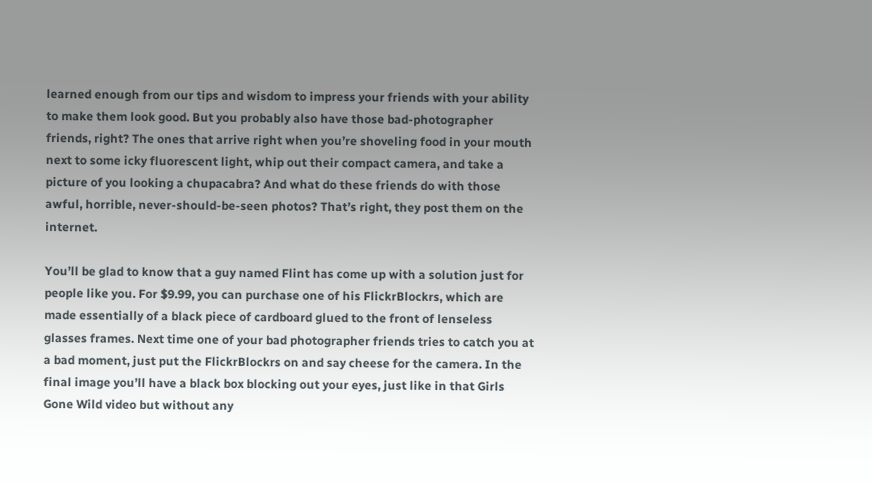learned enough from our tips and wisdom to impress your friends with your ability to make them look good. But you probably also have those bad-photographer friends, right? The ones that arrive right when you’re shoveling food in your mouth next to some icky fluorescent light, whip out their compact camera, and take a picture of you looking a chupacabra? And what do these friends do with those awful, horrible, never-should-be-seen photos? That’s right, they post them on the internet.

You’ll be glad to know that a guy named Flint has come up with a solution just for people like you. For $9.99, you can purchase one of his FlickrBlockrs, which are made essentially of a black piece of cardboard glued to the front of lenseless glasses frames. Next time one of your bad photographer friends tries to catch you at a bad moment, just put the FlickrBlockrs on and say cheese for the camera. In the final image you’ll have a black box blocking out your eyes, just like in that Girls Gone Wild video but without any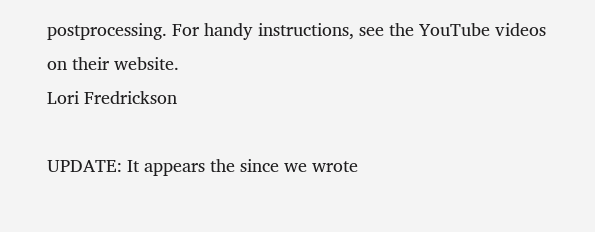postprocessing. For handy instructions, see the YouTube videos on their website.
Lori Fredrickson

UPDATE: It appears the since we wrote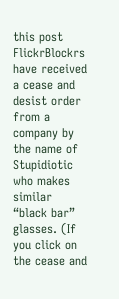this post FlickrBlockrs have received a cease and desist order from a company by the name of Stupidiotic who makes similar “black bar” glasses. (If you click on the cease and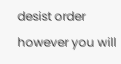desist order however you will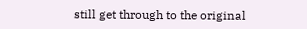still get through to the original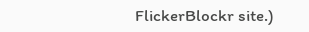FlickerBlockr site.)